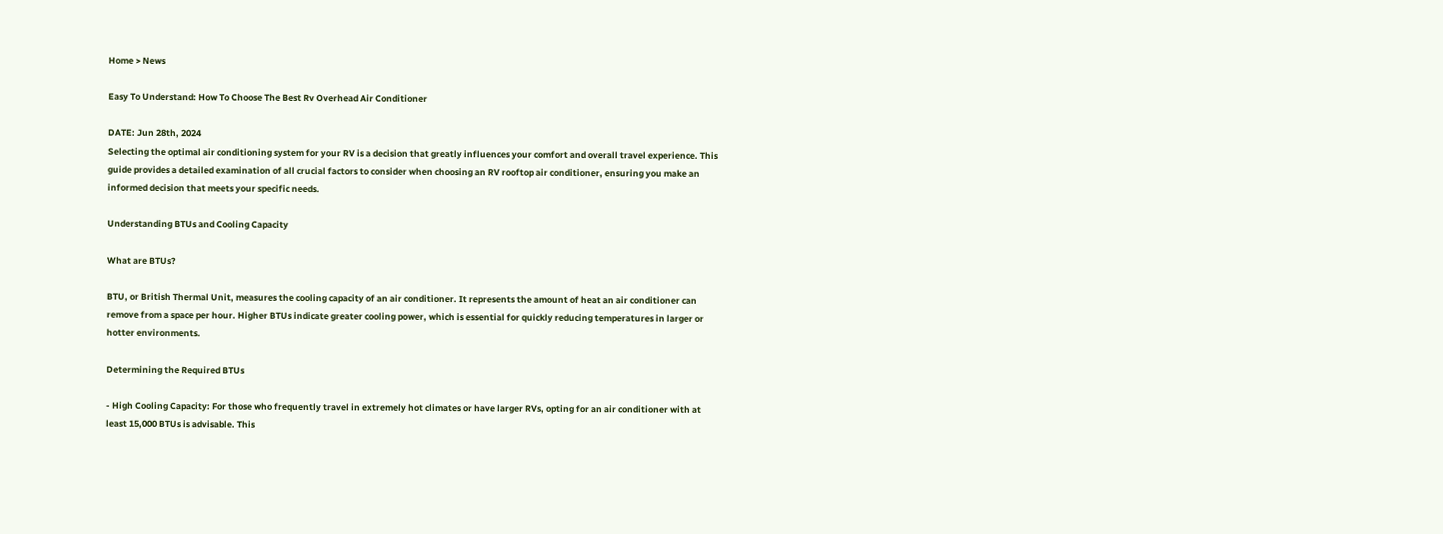Home > News

Easy To Understand: How To Choose The Best Rv Overhead Air Conditioner

DATE: Jun 28th, 2024
Selecting the optimal air conditioning system for your RV is a decision that greatly influences your comfort and overall travel experience. This guide provides a detailed examination of all crucial factors to consider when choosing an RV rooftop air conditioner, ensuring you make an informed decision that meets your specific needs.

Understanding BTUs and Cooling Capacity

What are BTUs?

BTU, or British Thermal Unit, measures the cooling capacity of an air conditioner. It represents the amount of heat an air conditioner can remove from a space per hour. Higher BTUs indicate greater cooling power, which is essential for quickly reducing temperatures in larger or hotter environments.

Determining the Required BTUs

- High Cooling Capacity: For those who frequently travel in extremely hot climates or have larger RVs, opting for an air conditioner with at least 15,000 BTUs is advisable. This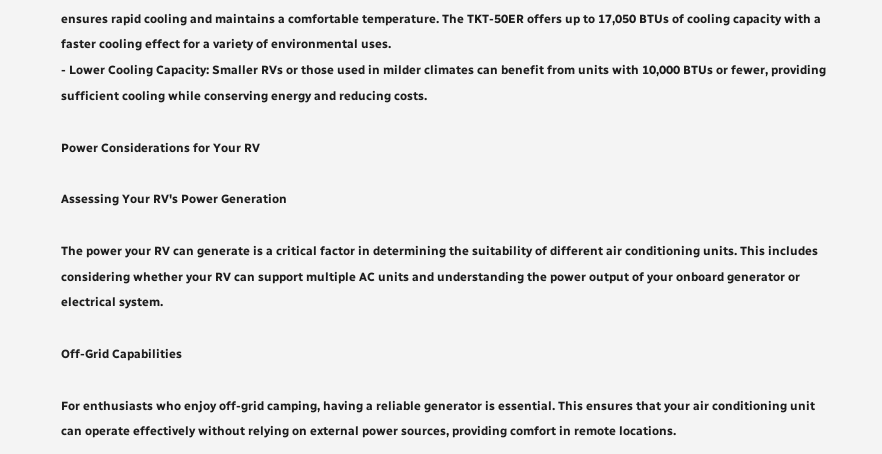ensures rapid cooling and maintains a comfortable temperature. The TKT-50ER offers up to 17,050 BTUs of cooling capacity with a faster cooling effect for a variety of environmental uses.
- Lower Cooling Capacity: Smaller RVs or those used in milder climates can benefit from units with 10,000 BTUs or fewer, providing sufficient cooling while conserving energy and reducing costs.

Power Considerations for Your RV

Assessing Your RV's Power Generation

The power your RV can generate is a critical factor in determining the suitability of different air conditioning units. This includes considering whether your RV can support multiple AC units and understanding the power output of your onboard generator or electrical system.

Off-Grid Capabilities

For enthusiasts who enjoy off-grid camping, having a reliable generator is essential. This ensures that your air conditioning unit can operate effectively without relying on external power sources, providing comfort in remote locations.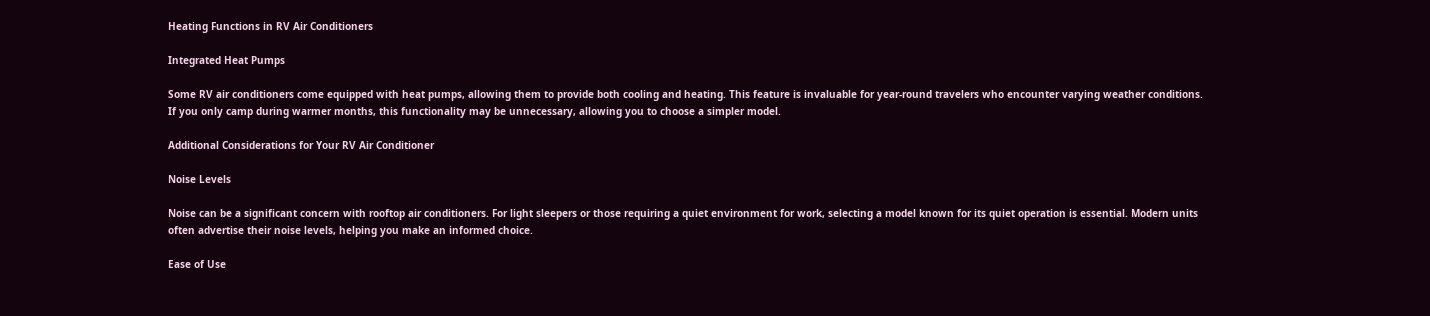Heating Functions in RV Air Conditioners

Integrated Heat Pumps

Some RV air conditioners come equipped with heat pumps, allowing them to provide both cooling and heating. This feature is invaluable for year-round travelers who encounter varying weather conditions. If you only camp during warmer months, this functionality may be unnecessary, allowing you to choose a simpler model.

Additional Considerations for Your RV Air Conditioner

Noise Levels

Noise can be a significant concern with rooftop air conditioners. For light sleepers or those requiring a quiet environment for work, selecting a model known for its quiet operation is essential. Modern units often advertise their noise levels, helping you make an informed choice.

Ease of Use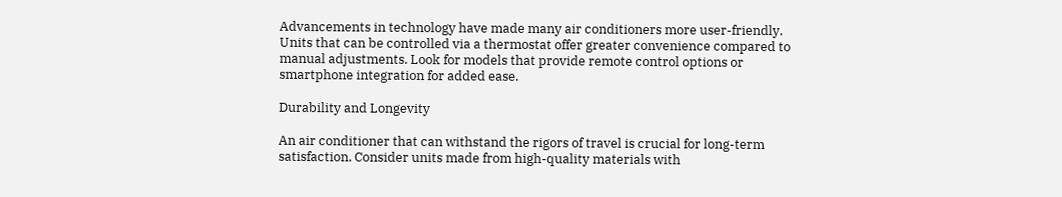Advancements in technology have made many air conditioners more user-friendly. Units that can be controlled via a thermostat offer greater convenience compared to manual adjustments. Look for models that provide remote control options or smartphone integration for added ease.

Durability and Longevity

An air conditioner that can withstand the rigors of travel is crucial for long-term satisfaction. Consider units made from high-quality materials with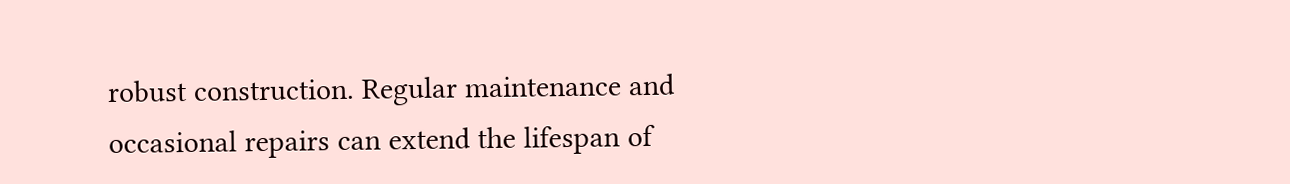robust construction. Regular maintenance and occasional repairs can extend the lifespan of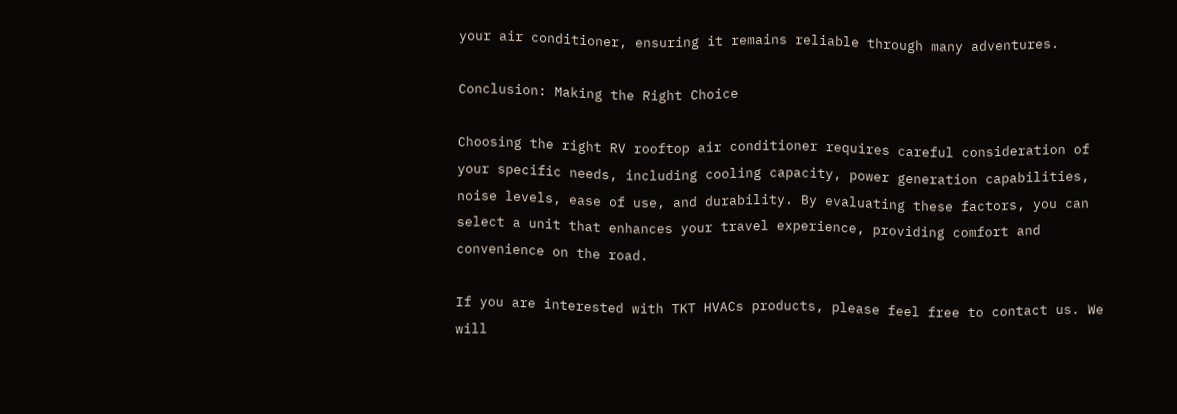your air conditioner, ensuring it remains reliable through many adventures.

Conclusion: Making the Right Choice

Choosing the right RV rooftop air conditioner requires careful consideration of your specific needs, including cooling capacity, power generation capabilities, noise levels, ease of use, and durability. By evaluating these factors, you can select a unit that enhances your travel experience, providing comfort and convenience on the road.

If you are interested with TKT HVACs products, please feel free to contact us. We will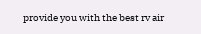provide you with the best rv air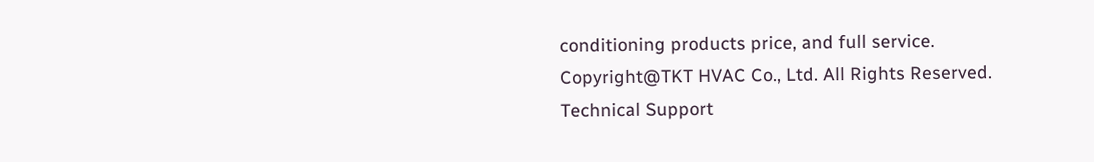conditioning products price, and full service.
Copyright@TKT HVAC Co., Ltd. All Rights Reserved.
Technical Support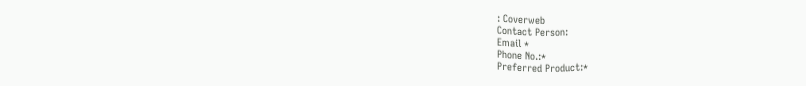: Coverweb
Contact Person:
Email *
Phone No.:*
Preferred Product:*